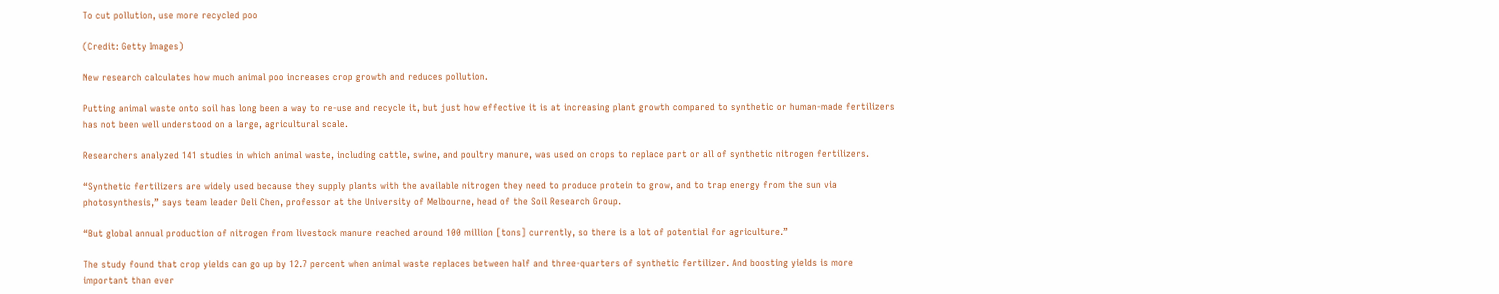To cut pollution, use more recycled poo

(Credit: Getty Images)

New research calculates how much animal poo increases crop growth and reduces pollution.

Putting animal waste onto soil has long been a way to re-use and recycle it, but just how effective it is at increasing plant growth compared to synthetic or human-made fertilizers has not been well understood on a large, agricultural scale.

Researchers analyzed 141 studies in which animal waste, including cattle, swine, and poultry manure, was used on crops to replace part or all of synthetic nitrogen fertilizers.

“Synthetic fertilizers are widely used because they supply plants with the available nitrogen they need to produce protein to grow, and to trap energy from the sun via photosynthesis,” says team leader Deli Chen, professor at the University of Melbourne, head of the Soil Research Group.

“But global annual production of nitrogen from livestock manure reached around 100 million [tons] currently, so there is a lot of potential for agriculture.”

The study found that crop yields can go up by 12.7 percent when animal waste replaces between half and three-quarters of synthetic fertilizer. And boosting yields is more important than ever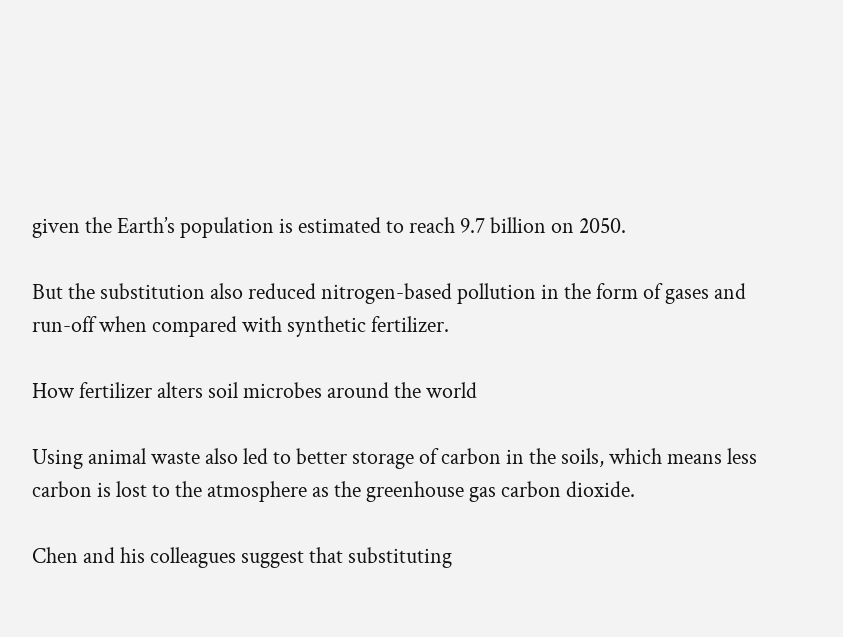given the Earth’s population is estimated to reach 9.7 billion on 2050.

But the substitution also reduced nitrogen-based pollution in the form of gases and run-off when compared with synthetic fertilizer.

How fertilizer alters soil microbes around the world

Using animal waste also led to better storage of carbon in the soils, which means less carbon is lost to the atmosphere as the greenhouse gas carbon dioxide.

Chen and his colleagues suggest that substituting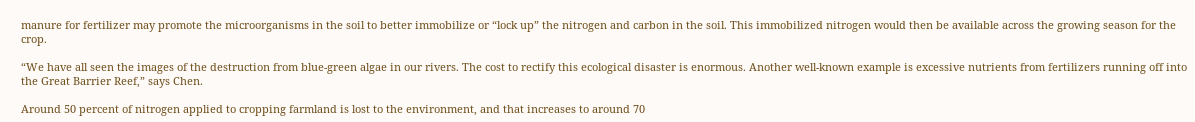manure for fertilizer may promote the microorganisms in the soil to better immobilize or “lock up” the nitrogen and carbon in the soil. This immobilized nitrogen would then be available across the growing season for the crop.

“We have all seen the images of the destruction from blue-green algae in our rivers. The cost to rectify this ecological disaster is enormous. Another well-known example is excessive nutrients from fertilizers running off into the Great Barrier Reef,” says Chen.

Around 50 percent of nitrogen applied to cropping farmland is lost to the environment, and that increases to around 70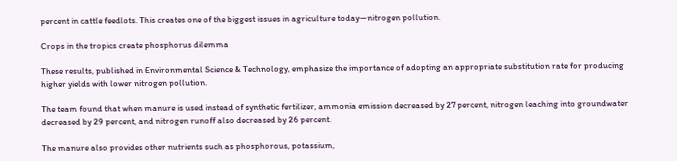percent in cattle feedlots. This creates one of the biggest issues in agriculture today—nitrogen pollution.

Crops in the tropics create phosphorus dilemma

These results, published in Environmental Science & Technology, emphasize the importance of adopting an appropriate substitution rate for producing higher yields with lower nitrogen pollution.

The team found that when manure is used instead of synthetic fertilizer, ammonia emission decreased by 27 percent, nitrogen leaching into groundwater decreased by 29 percent, and nitrogen runoff also decreased by 26 percent.

The manure also provides other nutrients such as phosphorous, potassium,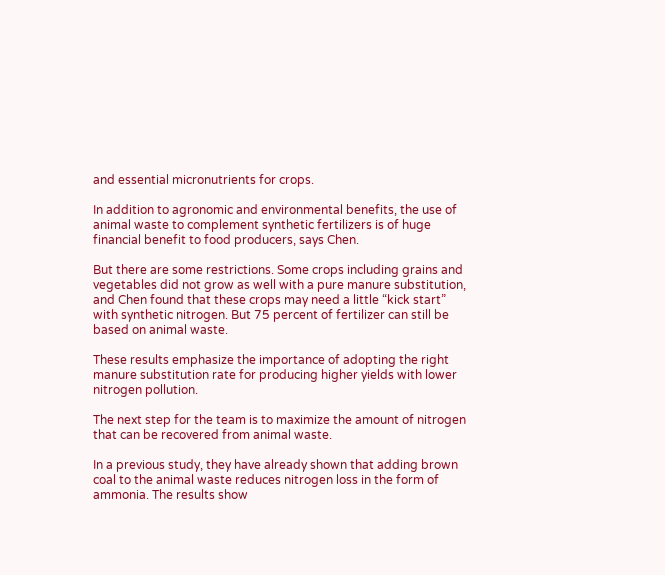and essential micronutrients for crops.

In addition to agronomic and environmental benefits, the use of animal waste to complement synthetic fertilizers is of huge financial benefit to food producers, says Chen.

But there are some restrictions. Some crops including grains and vegetables did not grow as well with a pure manure substitution, and Chen found that these crops may need a little “kick start” with synthetic nitrogen. But 75 percent of fertilizer can still be based on animal waste.

These results emphasize the importance of adopting the right manure substitution rate for producing higher yields with lower nitrogen pollution.

The next step for the team is to maximize the amount of nitrogen that can be recovered from animal waste.

In a previous study, they have already shown that adding brown coal to the animal waste reduces nitrogen loss in the form of ammonia. The results show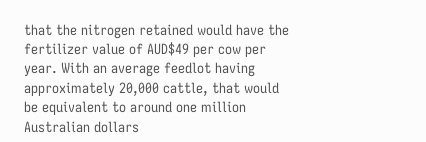that the nitrogen retained would have the fertilizer value of AUD$49 per cow per year. With an average feedlot having approximately 20,000 cattle, that would be equivalent to around one million Australian dollars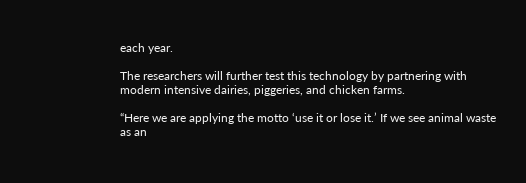each year.

The researchers will further test this technology by partnering with modern intensive dairies, piggeries, and chicken farms.

“Here we are applying the motto ‘use it or lose it.’ If we see animal waste as an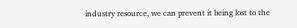industry resource, we can prevent it being lost to the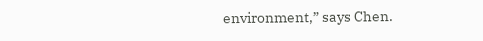environment,” says Chen.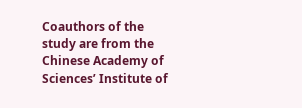Coauthors of the study are from the Chinese Academy of Sciences’ Institute of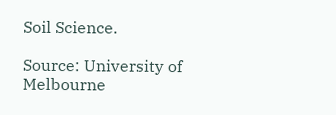Soil Science.

Source: University of Melbourne